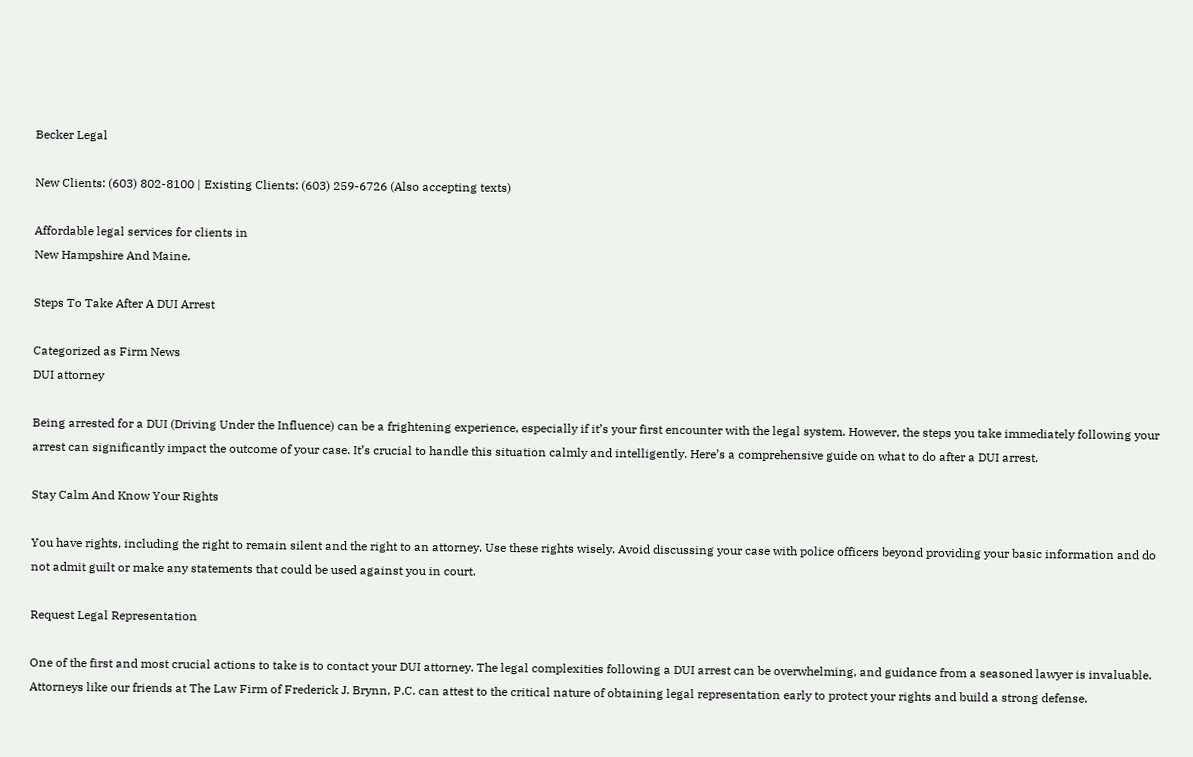Becker Legal

New Clients: (603) 802-8100 | Existing Clients: (603) 259-6726 (Also accepting texts)

Affordable legal services for clients in
New Hampshire And Maine.

Steps To Take After A DUI Arrest

Categorized as Firm News
DUI attorney

Being arrested for a DUI (Driving Under the Influence) can be a frightening experience, especially if it’s your first encounter with the legal system. However, the steps you take immediately following your arrest can significantly impact the outcome of your case. It’s crucial to handle this situation calmly and intelligently. Here’s a comprehensive guide on what to do after a DUI arrest.

Stay Calm And Know Your Rights

You have rights, including the right to remain silent and the right to an attorney. Use these rights wisely. Avoid discussing your case with police officers beyond providing your basic information and do not admit guilt or make any statements that could be used against you in court.

Request Legal Representation

One of the first and most crucial actions to take is to contact your DUI attorney. The legal complexities following a DUI arrest can be overwhelming, and guidance from a seasoned lawyer is invaluable. Attorneys like our friends at The Law Firm of Frederick J. Brynn, P.C. can attest to the critical nature of obtaining legal representation early to protect your rights and build a strong defense.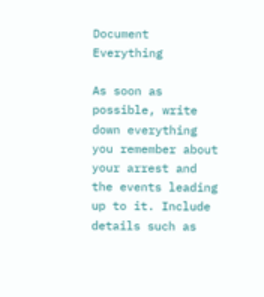Document Everything

As soon as possible, write down everything you remember about your arrest and the events leading up to it. Include details such as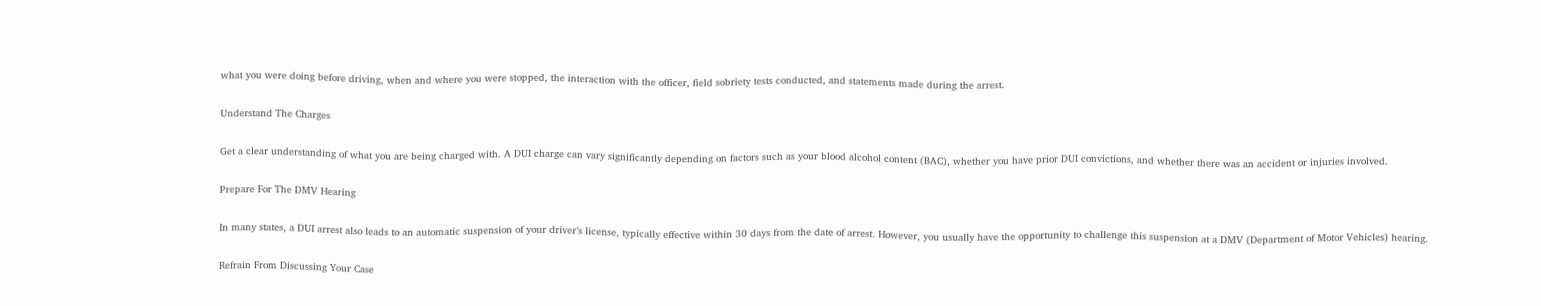what you were doing before driving, when and where you were stopped, the interaction with the officer, field sobriety tests conducted, and statements made during the arrest.

Understand The Charges

Get a clear understanding of what you are being charged with. A DUI charge can vary significantly depending on factors such as your blood alcohol content (BAC), whether you have prior DUI convictions, and whether there was an accident or injuries involved.

Prepare For The DMV Hearing

In many states, a DUI arrest also leads to an automatic suspension of your driver’s license, typically effective within 30 days from the date of arrest. However, you usually have the opportunity to challenge this suspension at a DMV (Department of Motor Vehicles) hearing.

Refrain From Discussing Your Case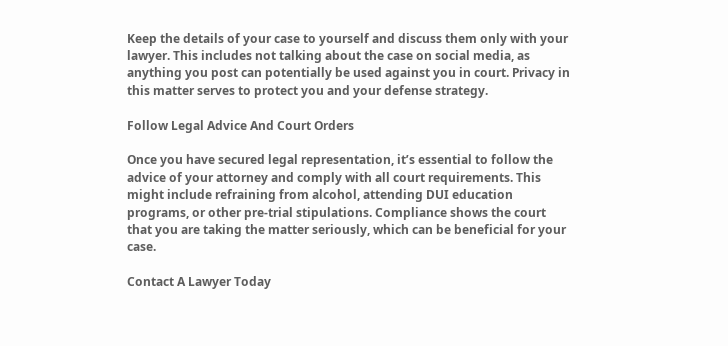Keep the details of your case to yourself and discuss them only with your lawyer. This includes not talking about the case on social media, as anything you post can potentially be used against you in court. Privacy in this matter serves to protect you and your defense strategy.

Follow Legal Advice And Court Orders

Once you have secured legal representation, it’s essential to follow the advice of your attorney and comply with all court requirements. This might include refraining from alcohol, attending DUI education programs, or other pre-trial stipulations. Compliance shows the court that you are taking the matter seriously, which can be beneficial for your case.

Contact A Lawyer Today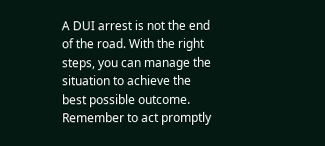A DUI arrest is not the end of the road. With the right steps, you can manage the situation to achieve the best possible outcome. Remember to act promptly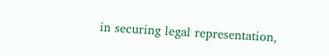in securing legal representation,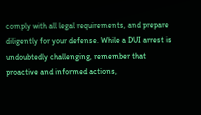comply with all legal requirements, and prepare diligently for your defense. While a DUI arrest is undoubtedly challenging, remember that proactive and informed actions,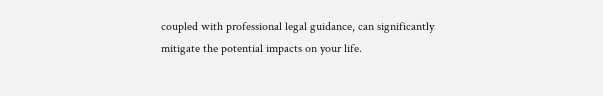coupled with professional legal guidance, can significantly mitigate the potential impacts on your life.